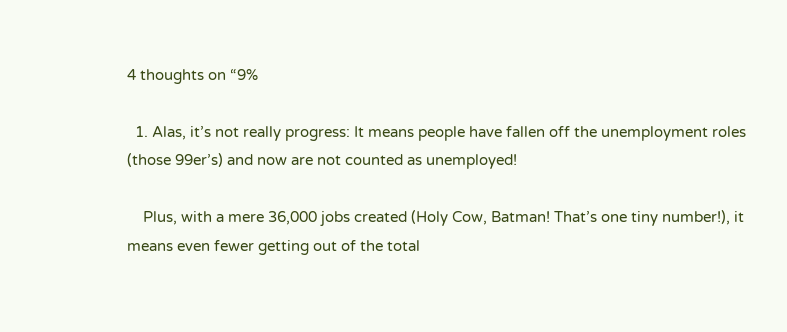4 thoughts on “9%

  1. Alas, it’s not really progress: It means people have fallen off the unemployment roles (those 99er’s) and now are not counted as unemployed!

    Plus, with a mere 36,000 jobs created (Holy Cow, Batman! That’s one tiny number!), it means even fewer getting out of the total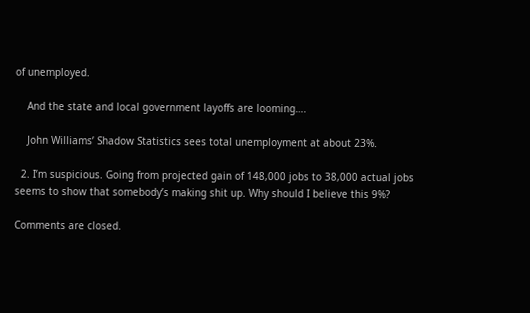of unemployed.

    And the state and local government layoffs are looming….

    John Williams’ Shadow Statistics sees total unemployment at about 23%.

  2. I’m suspicious. Going from projected gain of 148,000 jobs to 38,000 actual jobs seems to show that somebody’s making shit up. Why should I believe this 9%?

Comments are closed.